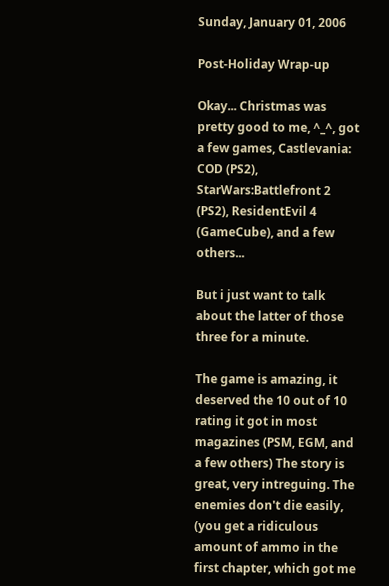Sunday, January 01, 2006

Post-Holiday Wrap-up

Okay... Christmas was pretty good to me, ^_^, got a few games, Castlevania: COD (PS2), StarWars:Battlefront 2 (PS2), ResidentEvil 4 (GameCube), and a few others...

But i just want to talk about the latter of those three for a minute.

The game is amazing, it deserved the 10 out of 10 rating it got in most magazines (PSM, EGM, and a few others) The story is great, very intreguing. The enemies don't die easily, (you get a ridiculous amount of ammo in the first chapter, which got me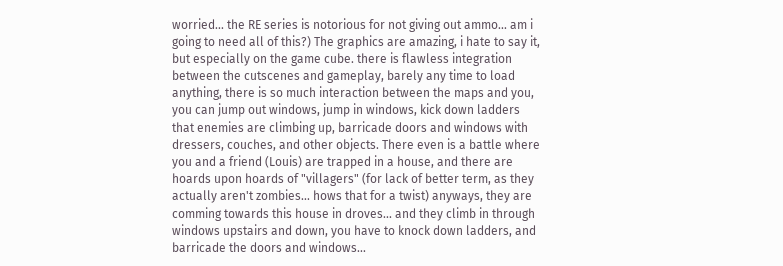worried... the RE series is notorious for not giving out ammo... am i going to need all of this?) The graphics are amazing, i hate to say it, but especially on the game cube. there is flawless integration between the cutscenes and gameplay, barely any time to load anything, there is so much interaction between the maps and you, you can jump out windows, jump in windows, kick down ladders that enemies are climbing up, barricade doors and windows with dressers, couches, and other objects. There even is a battle where you and a friend (Louis) are trapped in a house, and there are hoards upon hoards of "villagers" (for lack of better term, as they actually aren't zombies... hows that for a twist) anyways, they are comming towards this house in droves... and they climb in through windows upstairs and down, you have to knock down ladders, and barricade the doors and windows...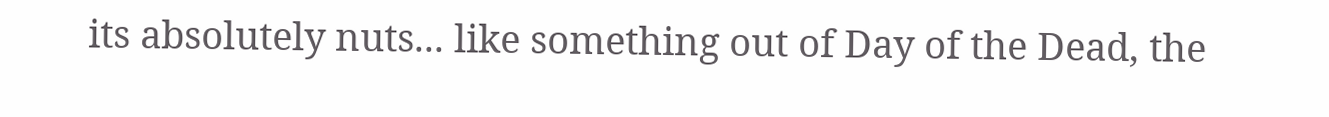its absolutely nuts... like something out of Day of the Dead, the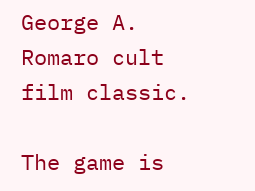George A. Romaro cult film classic.

The game is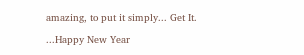amazing, to put it simply... Get It.

...Happy New Year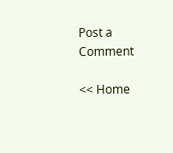Post a Comment

<< Home